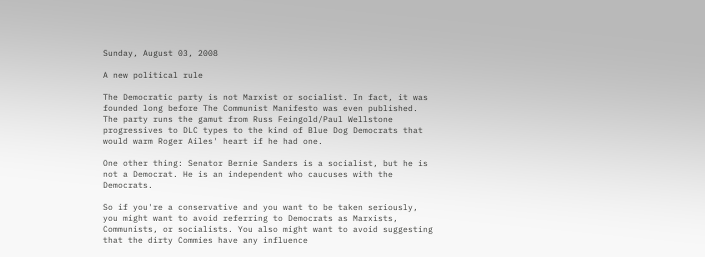Sunday, August 03, 2008

A new political rule

The Democratic party is not Marxist or socialist. In fact, it was founded long before The Communist Manifesto was even published. The party runs the gamut from Russ Feingold/Paul Wellstone progressives to DLC types to the kind of Blue Dog Democrats that would warm Roger Ailes' heart if he had one.

One other thing: Senator Bernie Sanders is a socialist, but he is not a Democrat. He is an independent who caucuses with the Democrats.

So if you're a conservative and you want to be taken seriously, you might want to avoid referring to Democrats as Marxists, Communists, or socialists. You also might want to avoid suggesting that the dirty Commies have any influence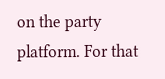on the party platform. For that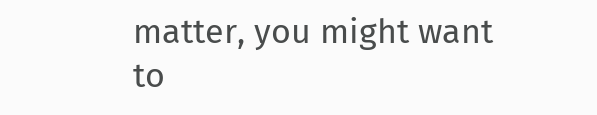matter, you might want to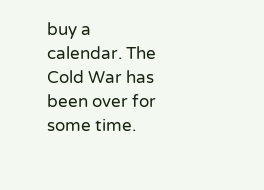buy a calendar. The Cold War has been over for some time.